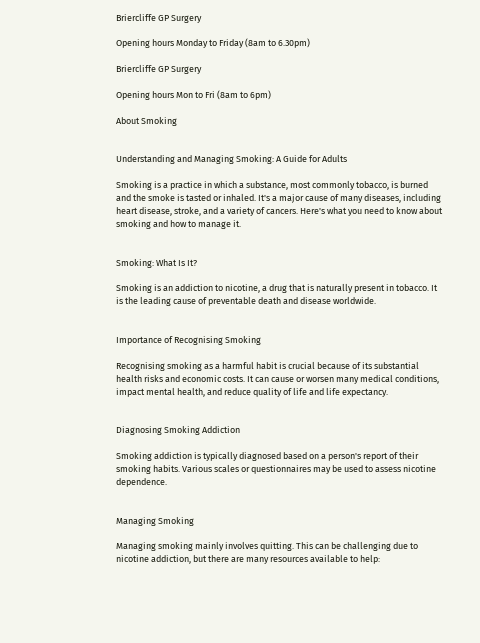Briercliffe GP Surgery

Opening hours Monday to Friday (8am to 6.30pm)

Briercliffe GP Surgery

Opening hours Mon to Fri (8am to 6pm)

About Smoking


Understanding and Managing Smoking: A Guide for Adults

Smoking is a practice in which a substance, most commonly tobacco, is burned and the smoke is tasted or inhaled. It's a major cause of many diseases, including heart disease, stroke, and a variety of cancers. Here's what you need to know about smoking and how to manage it.


Smoking: What Is It?

Smoking is an addiction to nicotine, a drug that is naturally present in tobacco. It is the leading cause of preventable death and disease worldwide.


Importance of Recognising Smoking

Recognising smoking as a harmful habit is crucial because of its substantial health risks and economic costs. It can cause or worsen many medical conditions, impact mental health, and reduce quality of life and life expectancy.


Diagnosing Smoking Addiction

Smoking addiction is typically diagnosed based on a person's report of their smoking habits. Various scales or questionnaires may be used to assess nicotine dependence.


Managing Smoking

Managing smoking mainly involves quitting. This can be challenging due to nicotine addiction, but there are many resources available to help: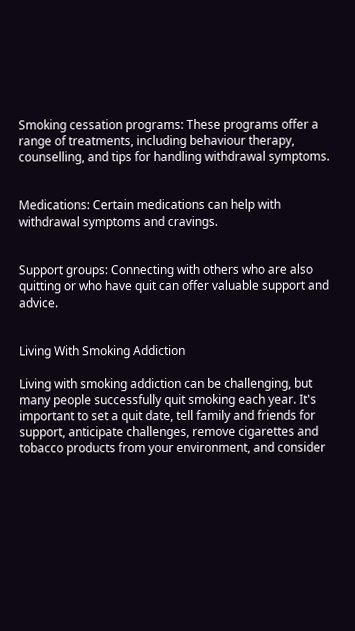Smoking cessation programs: These programs offer a range of treatments, including behaviour therapy, counselling, and tips for handling withdrawal symptoms.


Medications: Certain medications can help with withdrawal symptoms and cravings.


Support groups: Connecting with others who are also quitting or who have quit can offer valuable support and advice.


Living With Smoking Addiction

Living with smoking addiction can be challenging, but many people successfully quit smoking each year. It's important to set a quit date, tell family and friends for support, anticipate challenges, remove cigarettes and tobacco products from your environment, and consider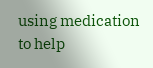using medication to help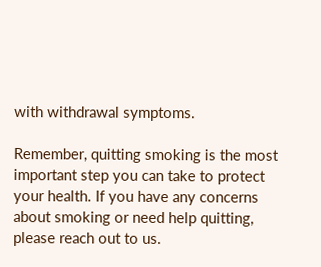with withdrawal symptoms.

Remember, quitting smoking is the most important step you can take to protect your health. If you have any concerns about smoking or need help quitting, please reach out to us.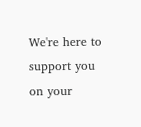We're here to support you on your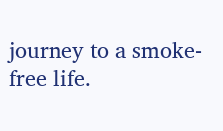journey to a smoke-free life.